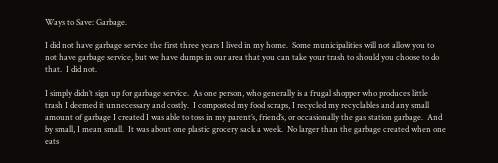Ways to Save: Garbage.

I did not have garbage service the first three years I lived in my home.  Some municipalities will not allow you to not have garbage service, but we have dumps in our area that you can take your trash to should you choose to do that.  I did not.

I simply didn’t sign up for garbage service.  As one person, who generally is a frugal shopper who produces little trash I deemed it unnecessary and costly.  I composted my food scraps, I recycled my recyclables and any small amount of garbage I created I was able to toss in my parent’s, friend’s, or occasionally the gas station garbage.  And by small, I mean small.  It was about one plastic grocery sack a week.  No larger than the garbage created when one eats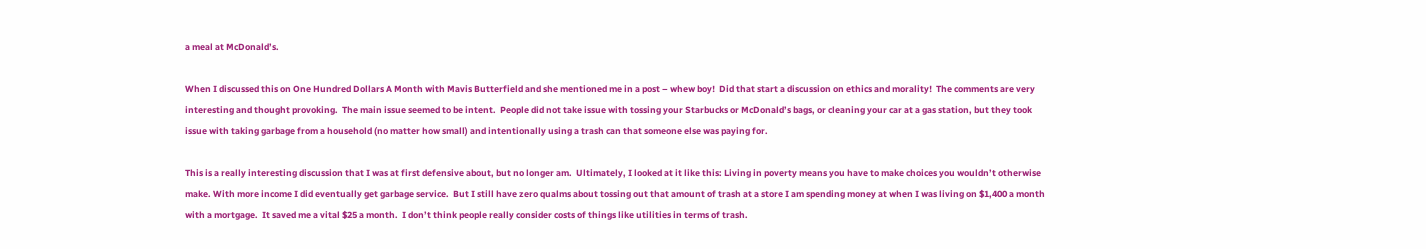a meal at McDonald’s.

When I discussed this on One Hundred Dollars A Month with Mavis Butterfield and she mentioned me in a post – whew boy!  Did that start a discussion on ethics and morality!  The comments are very interesting and thought provoking.  The main issue seemed to be intent.  People did not take issue with tossing your Starbucks or McDonald’s bags, or cleaning your car at a gas station, but they took issue with taking garbage from a household (no matter how small) and intentionally using a trash can that someone else was paying for.

This is a really interesting discussion that I was at first defensive about, but no longer am.  Ultimately, I looked at it like this: Living in poverty means you have to make choices you wouldn’t otherwise make. With more income I did eventually get garbage service.  But I still have zero qualms about tossing out that amount of trash at a store I am spending money at when I was living on $1,400 a month with a mortgage.  It saved me a vital $25 a month.  I don’t think people really consider costs of things like utilities in terms of trash.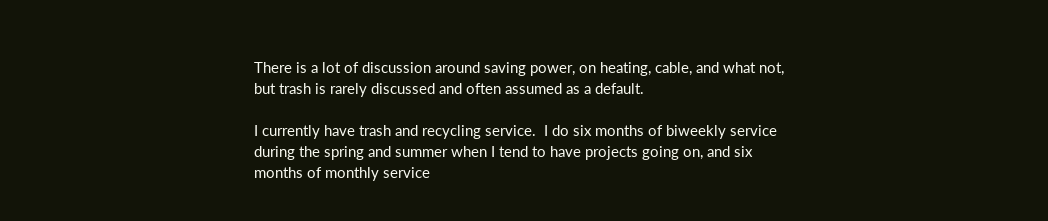There is a lot of discussion around saving power, on heating, cable, and what not, but trash is rarely discussed and often assumed as a default.

I currently have trash and recycling service.  I do six months of biweekly service during the spring and summer when I tend to have projects going on, and six months of monthly service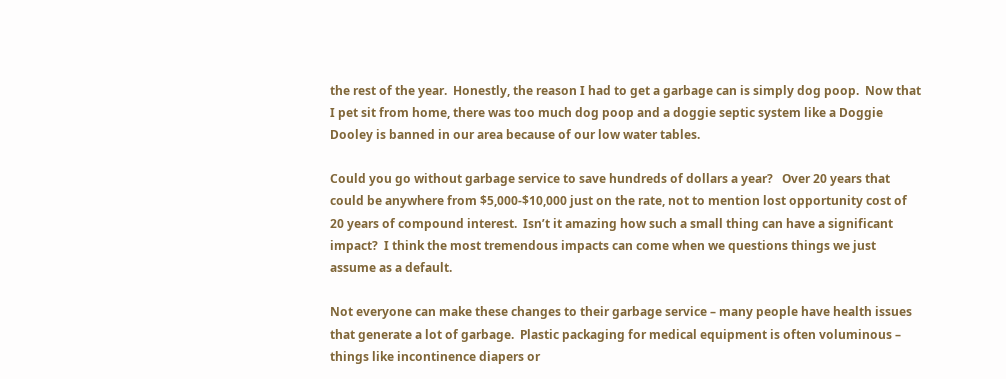the rest of the year.  Honestly, the reason I had to get a garbage can is simply dog poop.  Now that I pet sit from home, there was too much dog poop and a doggie septic system like a Doggie Dooley is banned in our area because of our low water tables.

Could you go without garbage service to save hundreds of dollars a year?   Over 20 years that could be anywhere from $5,000-$10,000 just on the rate, not to mention lost opportunity cost of 20 years of compound interest.  Isn’t it amazing how such a small thing can have a significant impact?  I think the most tremendous impacts can come when we questions things we just assume as a default.

Not everyone can make these changes to their garbage service – many people have health issues that generate a lot of garbage.  Plastic packaging for medical equipment is often voluminous – things like incontinence diapers or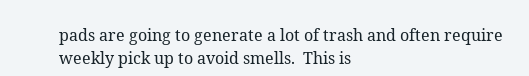pads are going to generate a lot of trash and often require weekly pick up to avoid smells.  This is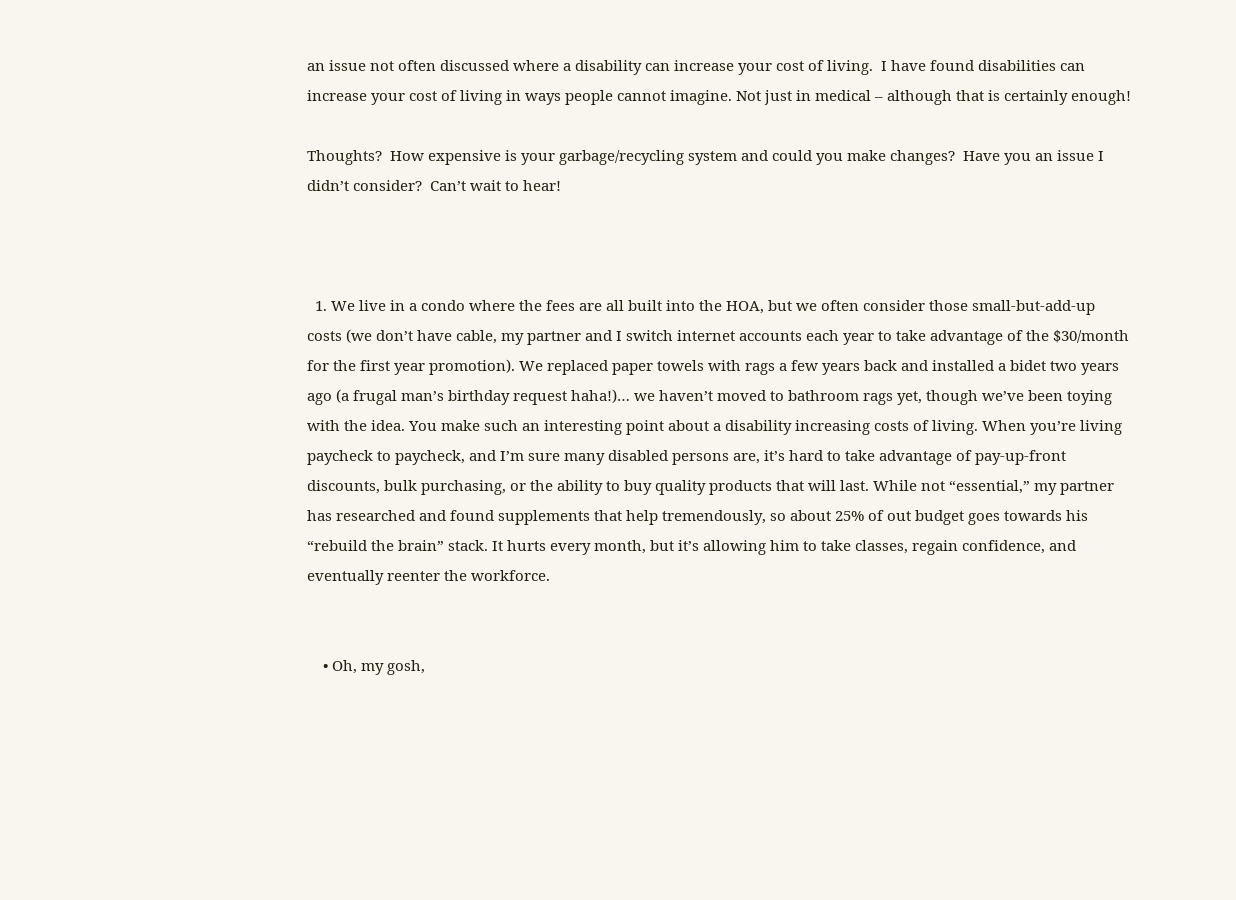an issue not often discussed where a disability can increase your cost of living.  I have found disabilities can increase your cost of living in ways people cannot imagine. Not just in medical – although that is certainly enough!

Thoughts?  How expensive is your garbage/recycling system and could you make changes?  Have you an issue I didn’t consider?  Can’t wait to hear!



  1. We live in a condo where the fees are all built into the HOA, but we often consider those small-but-add-up costs (we don’t have cable, my partner and I switch internet accounts each year to take advantage of the $30/month for the first year promotion). We replaced paper towels with rags a few years back and installed a bidet two years ago (a frugal man’s birthday request haha!)… we haven’t moved to bathroom rags yet, though we’ve been toying with the idea. You make such an interesting point about a disability increasing costs of living. When you’re living paycheck to paycheck, and I’m sure many disabled persons are, it’s hard to take advantage of pay-up-front discounts, bulk purchasing, or the ability to buy quality products that will last. While not “essential,” my partner has researched and found supplements that help tremendously, so about 25% of out budget goes towards his “rebuild the brain” stack. It hurts every month, but it’s allowing him to take classes, regain confidence, and eventually reenter the workforce.


    • Oh, my gosh,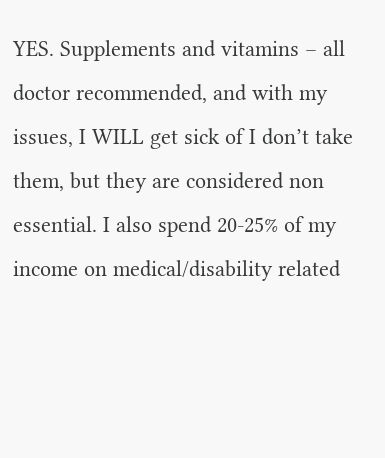YES. Supplements and vitamins – all doctor recommended, and with my issues, I WILL get sick of I don’t take them, but they are considered non essential. I also spend 20-25% of my income on medical/disability related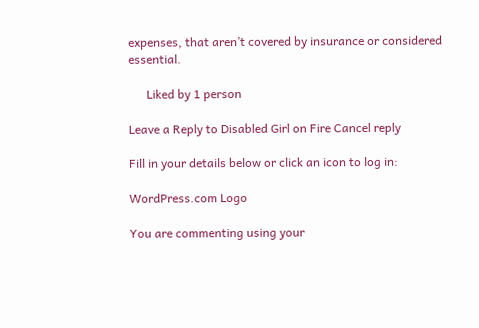expenses, that aren’t covered by insurance or considered essential.

      Liked by 1 person

Leave a Reply to Disabled Girl on Fire Cancel reply

Fill in your details below or click an icon to log in:

WordPress.com Logo

You are commenting using your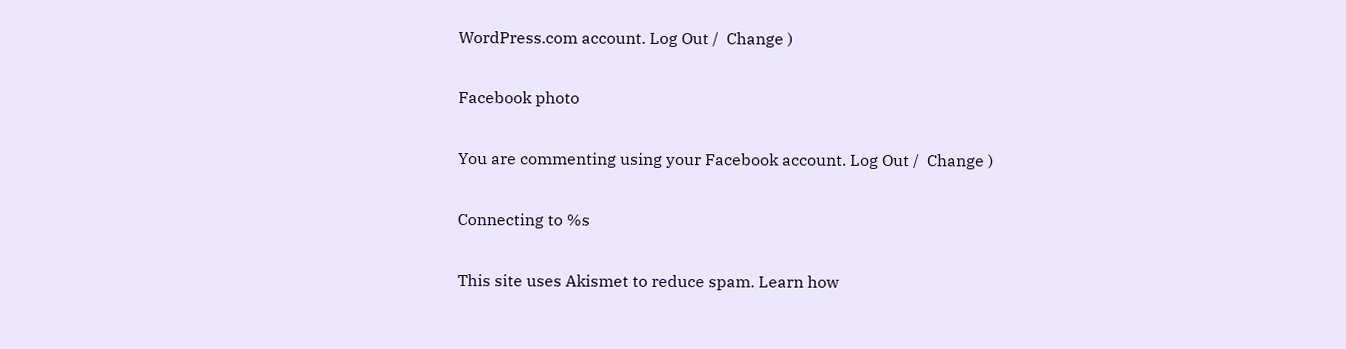WordPress.com account. Log Out /  Change )

Facebook photo

You are commenting using your Facebook account. Log Out /  Change )

Connecting to %s

This site uses Akismet to reduce spam. Learn how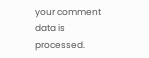your comment data is processed.